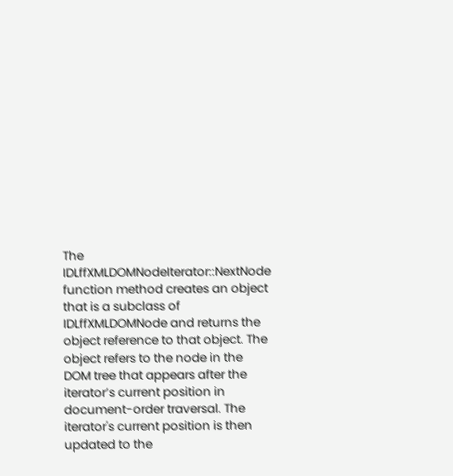The IDLffXMLDOMNodeIterator::NextNode function method creates an object that is a subclass of IDLffXMLDOMNode and returns the object reference to that object. The object refers to the node in the DOM tree that appears after the iterator’s current position in document-order traversal. The iterator's current position is then updated to the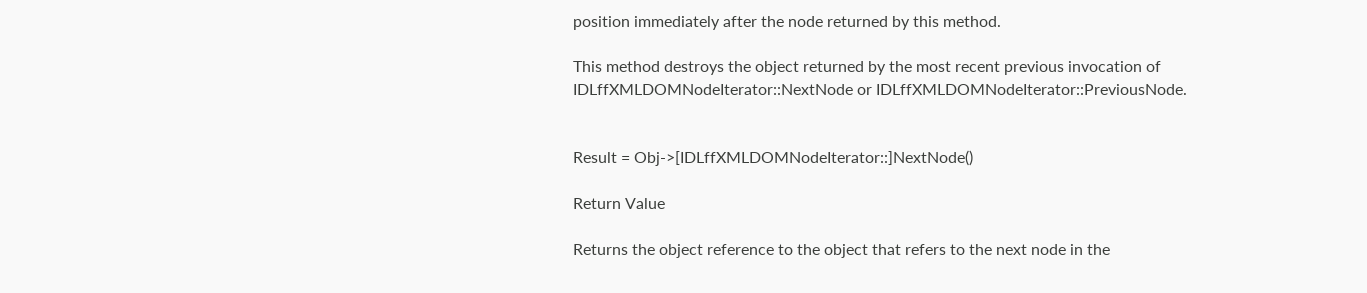position immediately after the node returned by this method.

This method destroys the object returned by the most recent previous invocation of IDLffXMLDOMNodeIterator::NextNode or IDLffXMLDOMNodeIterator::PreviousNode.


Result = Obj->[IDLffXMLDOMNodeIterator::]NextNode()

Return Value

Returns the object reference to the object that refers to the next node in the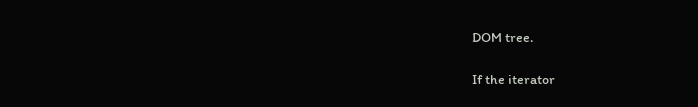DOM tree.

If the iterator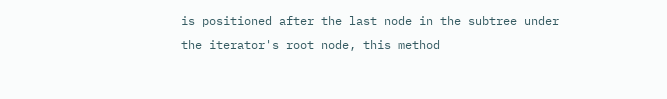is positioned after the last node in the subtree under the iterator's root node, this method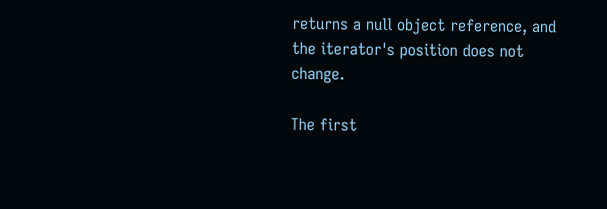returns a null object reference, and the iterator's position does not change.

The first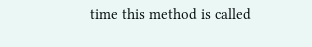time this method is called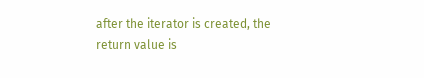after the iterator is created, the return value is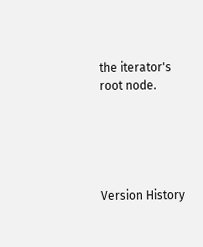the iterator's root node.





Version History